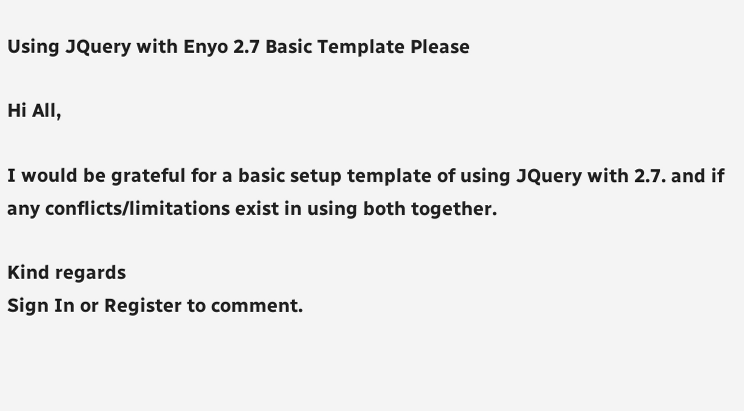Using JQuery with Enyo 2.7 Basic Template Please

Hi All,

I would be grateful for a basic setup template of using JQuery with 2.7. and if any conflicts/limitations exist in using both together.

Kind regards
Sign In or Register to comment.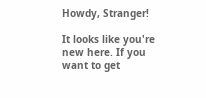Howdy, Stranger!

It looks like you're new here. If you want to get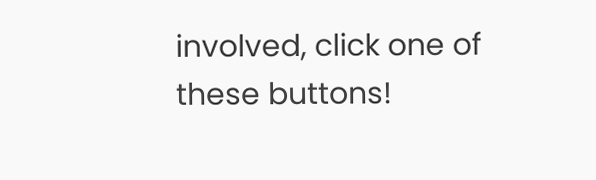involved, click one of these buttons!